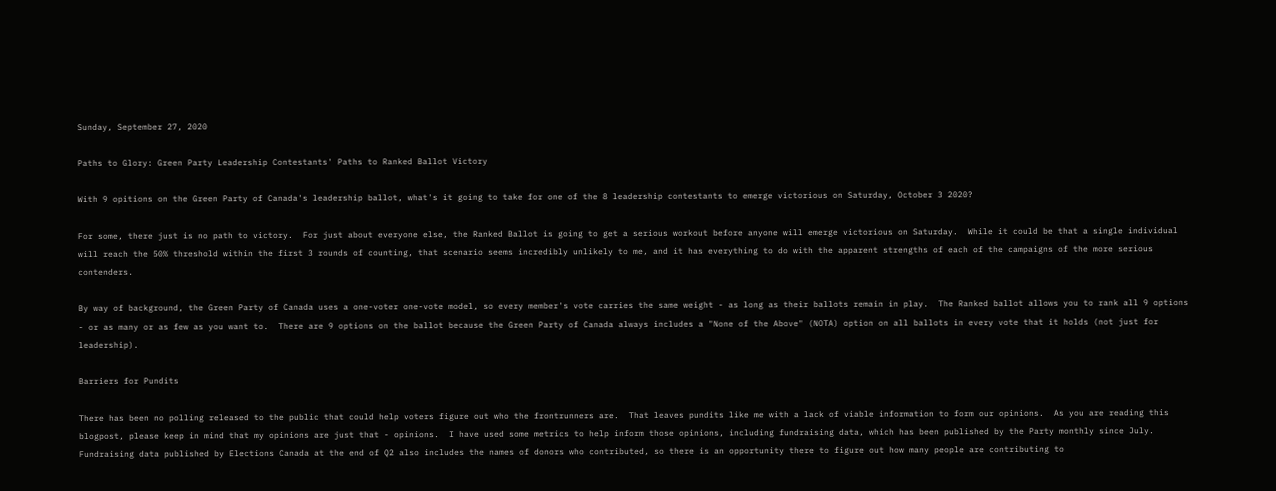Sunday, September 27, 2020

Paths to Glory: Green Party Leadership Contestants' Paths to Ranked Ballot Victory

With 9 opitions on the Green Party of Canada's leadership ballot, what's it going to take for one of the 8 leadership contestants to emerge victorious on Saturday, October 3 2020?

For some, there just is no path to victory.  For just about everyone else, the Ranked Ballot is going to get a serious workout before anyone will emerge victorious on Saturday.  While it could be that a single individual will reach the 50% threshold within the first 3 rounds of counting, that scenario seems incredibly unlikely to me, and it has everything to do with the apparent strengths of each of the campaigns of the more serious contenders.

By way of background, the Green Party of Canada uses a one-voter one-vote model, so every member's vote carries the same weight - as long as their ballots remain in play.  The Ranked ballot allows you to rank all 9 options - or as many or as few as you want to.  There are 9 options on the ballot because the Green Party of Canada always includes a "None of the Above" (NOTA) option on all ballots in every vote that it holds (not just for leadership).

Barriers for Pundits

There has been no polling released to the public that could help voters figure out who the frontrunners are.  That leaves pundits like me with a lack of viable information to form our opinions.  As you are reading this blogpost, please keep in mind that my opinions are just that - opinions.  I have used some metrics to help inform those opinions, including fundraising data, which has been published by the Party monthly since July. Fundraising data published by Elections Canada at the end of Q2 also includes the names of donors who contributed, so there is an opportunity there to figure out how many people are contributing to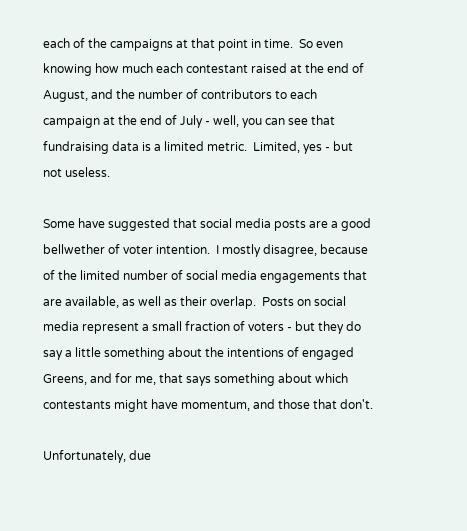each of the campaigns at that point in time.  So even knowing how much each contestant raised at the end of August, and the number of contributors to each campaign at the end of July - well, you can see that fundraising data is a limited metric.  Limited, yes - but not useless.

Some have suggested that social media posts are a good bellwether of voter intention.  I mostly disagree, because of the limited number of social media engagements that are available, as well as their overlap.  Posts on social media represent a small fraction of voters - but they do say a little something about the intentions of engaged Greens, and for me, that says something about which contestants might have momentum, and those that don't.

Unfortunately, due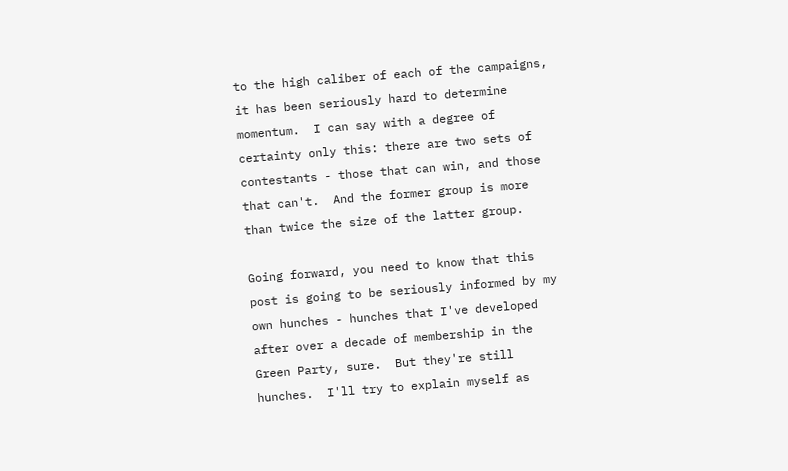to the high caliber of each of the campaigns, it has been seriously hard to determine momentum.  I can say with a degree of certainty only this: there are two sets of contestants - those that can win, and those that can't.  And the former group is more than twice the size of the latter group.

Going forward, you need to know that this post is going to be seriously informed by my own hunches - hunches that I've developed after over a decade of membership in the Green Party, sure.  But they're still hunches.  I'll try to explain myself as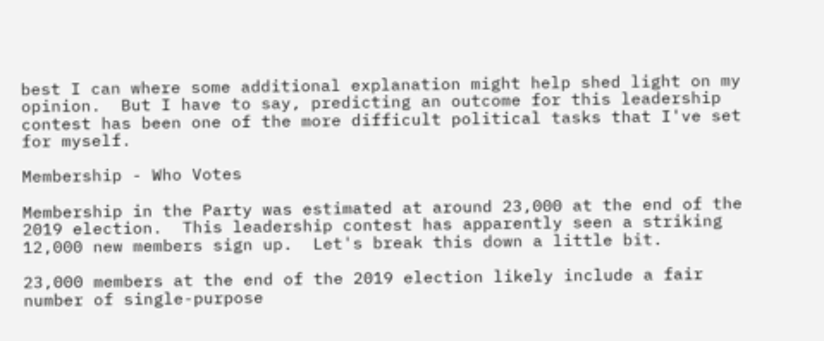best I can where some additional explanation might help shed light on my opinion.  But I have to say, predicting an outcome for this leadership contest has been one of the more difficult political tasks that I've set for myself.

Membership - Who Votes

Membership in the Party was estimated at around 23,000 at the end of the 2019 election.  This leadership contest has apparently seen a striking 12,000 new members sign up.  Let's break this down a little bit.

23,000 members at the end of the 2019 election likely include a fair number of single-purpose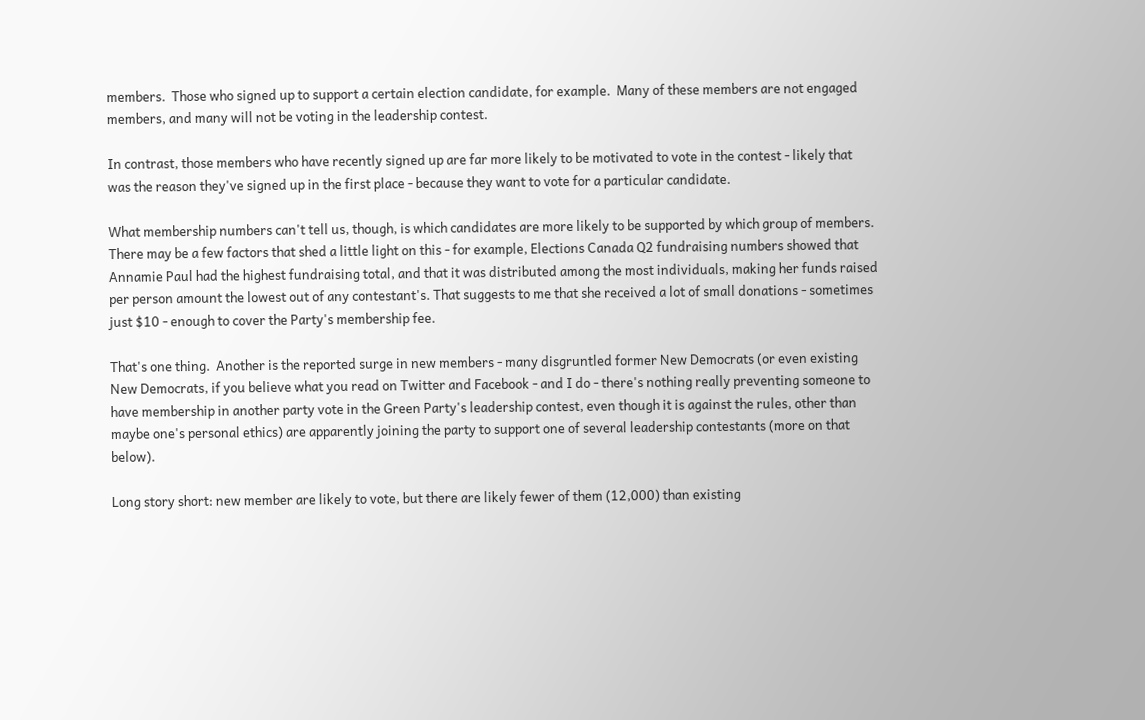members.  Those who signed up to support a certain election candidate, for example.  Many of these members are not engaged members, and many will not be voting in the leadership contest.

In contrast, those members who have recently signed up are far more likely to be motivated to vote in the contest - likely that was the reason they've signed up in the first place - because they want to vote for a particular candidate.

What membership numbers can't tell us, though, is which candidates are more likely to be supported by which group of members. There may be a few factors that shed a little light on this - for example, Elections Canada Q2 fundraising numbers showed that Annamie Paul had the highest fundraising total, and that it was distributed among the most individuals, making her funds raised per person amount the lowest out of any contestant's. That suggests to me that she received a lot of small donations - sometimes just $10 - enough to cover the Party's membership fee.

That's one thing.  Another is the reported surge in new members - many disgruntled former New Democrats (or even existing New Democrats, if you believe what you read on Twitter and Facebook - and I do - there's nothing really preventing someone to have membership in another party vote in the Green Party's leadership contest, even though it is against the rules, other than maybe one's personal ethics) are apparently joining the party to support one of several leadership contestants (more on that below).

Long story short: new member are likely to vote, but there are likely fewer of them (12,000) than existing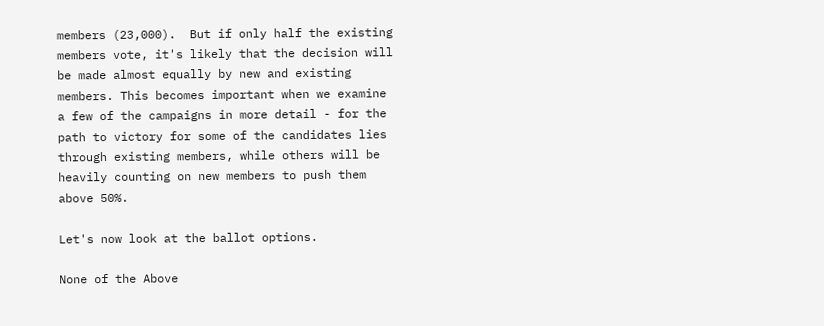members (23,000).  But if only half the existing members vote, it's likely that the decision will be made almost equally by new and existing members. This becomes important when we examine a few of the campaigns in more detail - for the path to victory for some of the candidates lies through existing members, while others will be heavily counting on new members to push them above 50%.

Let's now look at the ballot options.

None of the Above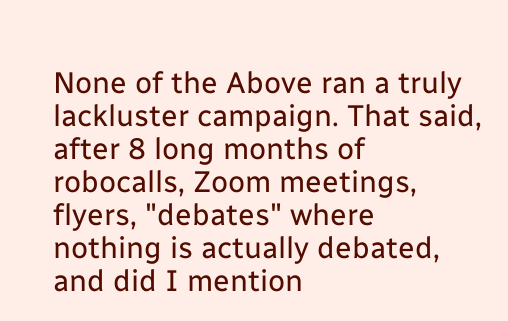None of the Above ran a truly lackluster campaign. That said, after 8 long months of robocalls, Zoom meetings, flyers, "debates" where nothing is actually debated, and did I mention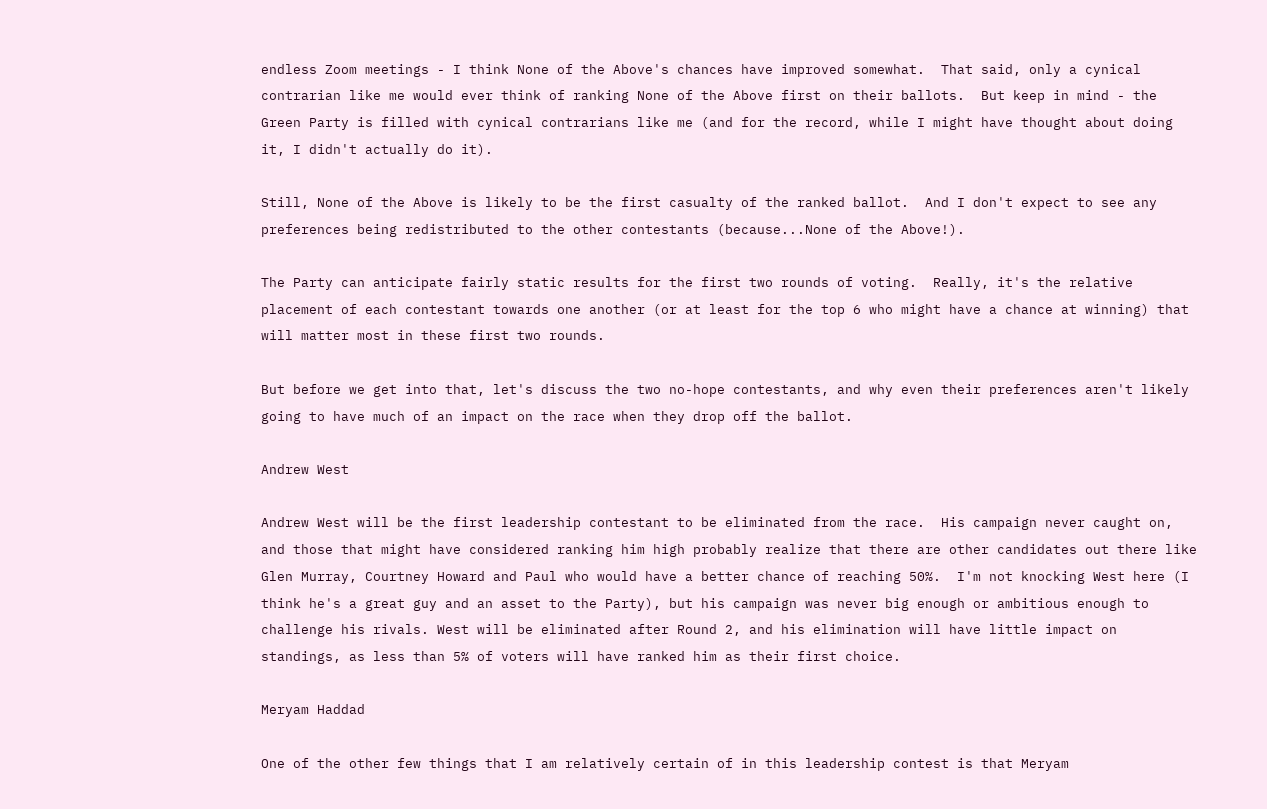endless Zoom meetings - I think None of the Above's chances have improved somewhat.  That said, only a cynical contrarian like me would ever think of ranking None of the Above first on their ballots.  But keep in mind - the Green Party is filled with cynical contrarians like me (and for the record, while I might have thought about doing it, I didn't actually do it).

Still, None of the Above is likely to be the first casualty of the ranked ballot.  And I don't expect to see any preferences being redistributed to the other contestants (because...None of the Above!).

The Party can anticipate fairly static results for the first two rounds of voting.  Really, it's the relative placement of each contestant towards one another (or at least for the top 6 who might have a chance at winning) that will matter most in these first two rounds.

But before we get into that, let's discuss the two no-hope contestants, and why even their preferences aren't likely going to have much of an impact on the race when they drop off the ballot.

Andrew West

Andrew West will be the first leadership contestant to be eliminated from the race.  His campaign never caught on, and those that might have considered ranking him high probably realize that there are other candidates out there like Glen Murray, Courtney Howard and Paul who would have a better chance of reaching 50%.  I'm not knocking West here (I think he's a great guy and an asset to the Party), but his campaign was never big enough or ambitious enough to challenge his rivals. West will be eliminated after Round 2, and his elimination will have little impact on standings, as less than 5% of voters will have ranked him as their first choice.

Meryam Haddad

One of the other few things that I am relatively certain of in this leadership contest is that Meryam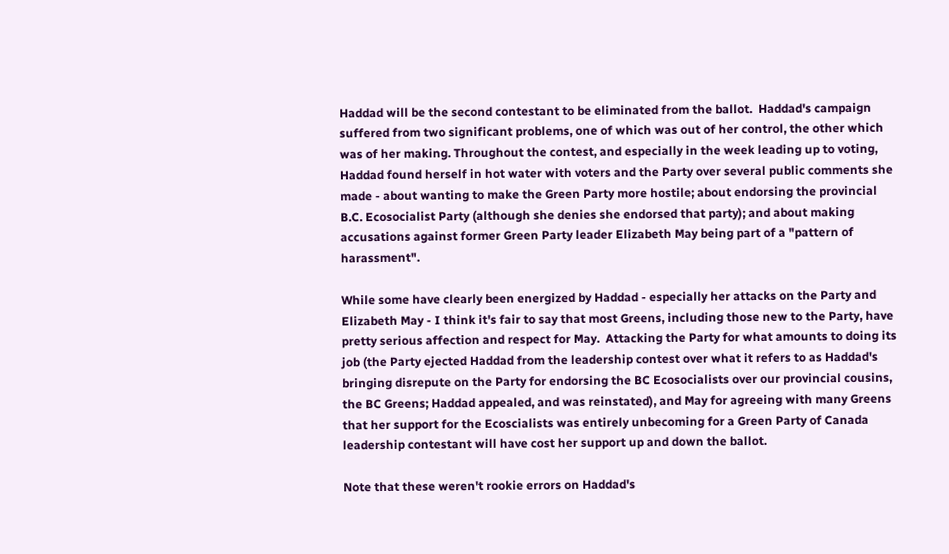Haddad will be the second contestant to be eliminated from the ballot.  Haddad's campaign suffered from two significant problems, one of which was out of her control, the other which was of her making. Throughout the contest, and especially in the week leading up to voting, Haddad found herself in hot water with voters and the Party over several public comments she made - about wanting to make the Green Party more hostile; about endorsing the provincial B.C. Ecosocialist Party (although she denies she endorsed that party); and about making accusations against former Green Party leader Elizabeth May being part of a "pattern of harassment".

While some have clearly been energized by Haddad - especially her attacks on the Party and Elizabeth May - I think it's fair to say that most Greens, including those new to the Party, have pretty serious affection and respect for May.  Attacking the Party for what amounts to doing its job (the Party ejected Haddad from the leadership contest over what it refers to as Haddad's bringing disrepute on the Party for endorsing the BC Ecosocialists over our provincial cousins, the BC Greens; Haddad appealed, and was reinstated), and May for agreeing with many Greens that her support for the Ecoscialists was entirely unbecoming for a Green Party of Canada leadership contestant will have cost her support up and down the ballot.

Note that these weren't rookie errors on Haddad's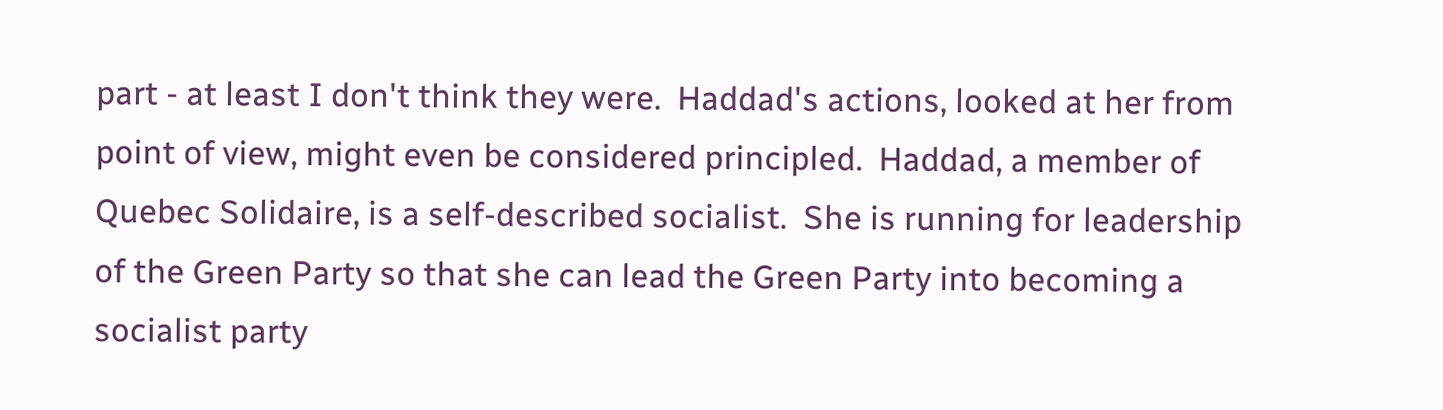part - at least I don't think they were.  Haddad's actions, looked at her from point of view, might even be considered principled.  Haddad, a member of Quebec Solidaire, is a self-described socialist.  She is running for leadership of the Green Party so that she can lead the Green Party into becoming a socialist party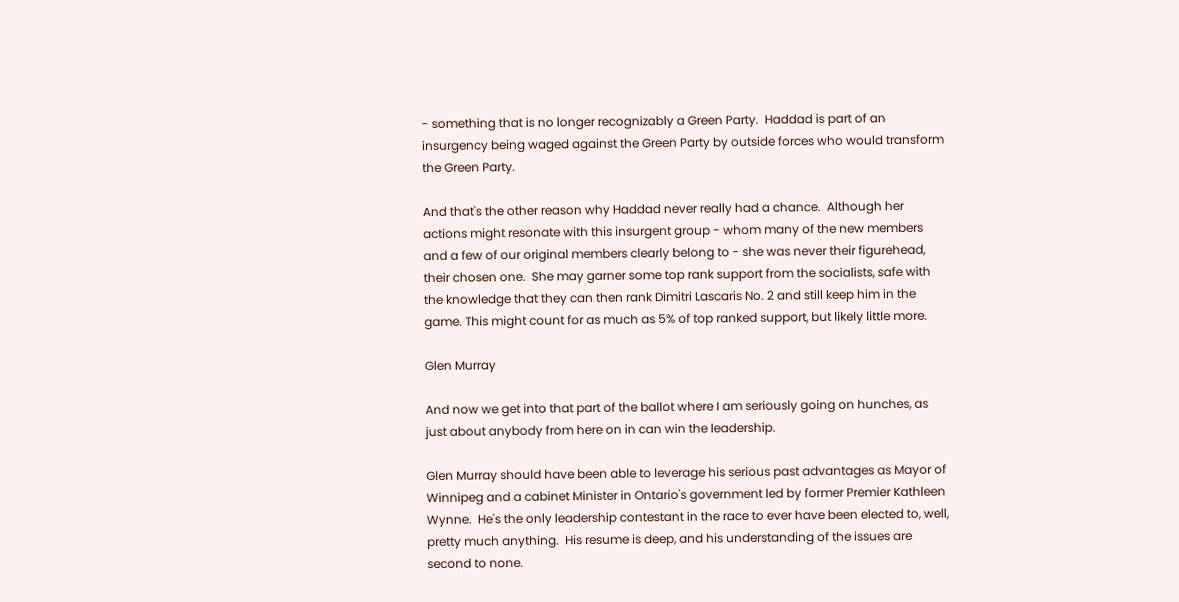- something that is no longer recognizably a Green Party.  Haddad is part of an insurgency being waged against the Green Party by outside forces who would transform the Green Party.

And that's the other reason why Haddad never really had a chance.  Although her actions might resonate with this insurgent group - whom many of the new members and a few of our original members clearly belong to - she was never their figurehead, their chosen one.  She may garner some top rank support from the socialists, safe with the knowledge that they can then rank Dimitri Lascaris No. 2 and still keep him in the game. This might count for as much as 5% of top ranked support, but likely little more.

Glen Murray

And now we get into that part of the ballot where I am seriously going on hunches, as just about anybody from here on in can win the leadership.

Glen Murray should have been able to leverage his serious past advantages as Mayor of Winnipeg and a cabinet Minister in Ontario's government led by former Premier Kathleen Wynne.  He's the only leadership contestant in the race to ever have been elected to, well, pretty much anything.  His resume is deep, and his understanding of the issues are second to none.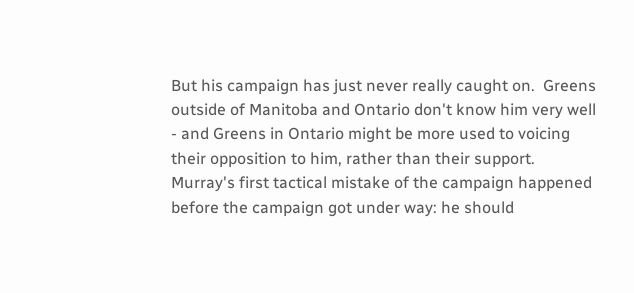But his campaign has just never really caught on.  Greens outside of Manitoba and Ontario don't know him very well - and Greens in Ontario might be more used to voicing their opposition to him, rather than their support.  Murray's first tactical mistake of the campaign happened before the campaign got under way: he should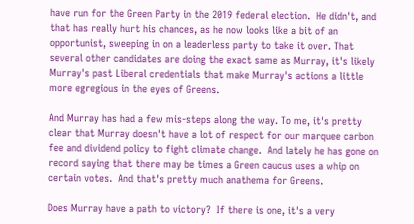have run for the Green Party in the 2019 federal election.  He didn't, and that has really hurt his chances, as he now looks like a bit of an opportunist, sweeping in on a leaderless party to take it over. That several other candidates are doing the exact same as Murray, it's likely Murray's past Liberal credentials that make Murray's actions a little more egregious in the eyes of Greens.

And Murray has had a few mis-steps along the way. To me, it's pretty clear that Murray doesn't have a lot of respect for our marquee carbon fee and dividend policy to fight climate change.  And lately he has gone on record saying that there may be times a Green caucus uses a whip on certain votes.  And that's pretty much anathema for Greens.

Does Murray have a path to victory?  If there is one, it's a very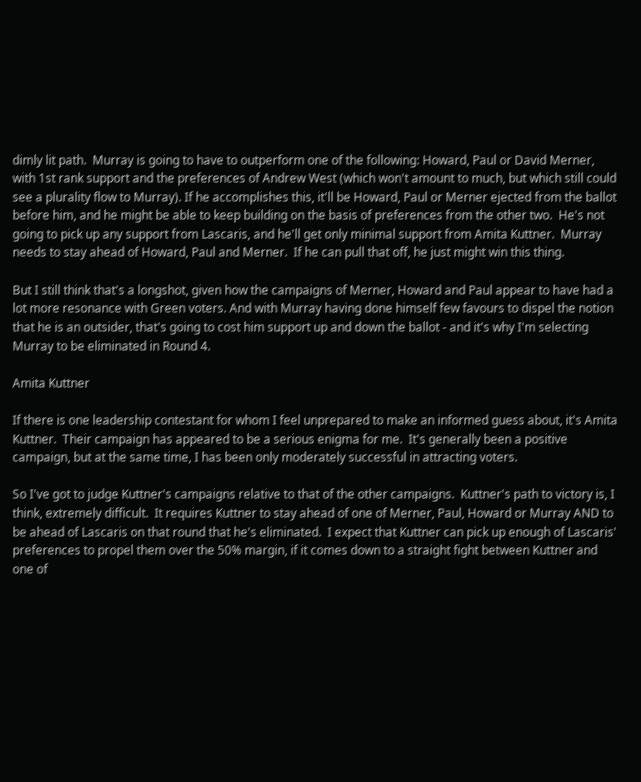dimly lit path.  Murray is going to have to outperform one of the following: Howard, Paul or David Merner, with 1st rank support and the preferences of Andrew West (which won't amount to much, but which still could see a plurality flow to Murray). If he accomplishes this, it'll be Howard, Paul or Merner ejected from the ballot before him, and he might be able to keep building on the basis of preferences from the other two.  He's not going to pick up any support from Lascaris, and he'll get only minimal support from Amita Kuttner.  Murray needs to stay ahead of Howard, Paul and Merner.  If he can pull that off, he just might win this thing.

But I still think that's a longshot, given how the campaigns of Merner, Howard and Paul appear to have had a lot more resonance with Green voters. And with Murray having done himself few favours to dispel the notion that he is an outsider, that's going to cost him support up and down the ballot - and it's why I'm selecting Murray to be eliminated in Round 4.

Amita Kuttner

If there is one leadership contestant for whom I feel unprepared to make an informed guess about, it's Amita Kuttner.  Their campaign has appeared to be a serious enigma for me.  It's generally been a positive campaign, but at the same time, I has been only moderately successful in attracting voters.

So I've got to judge Kuttner's campaigns relative to that of the other campaigns.  Kuttner's path to victory is, I think, extremely difficult.  It requires Kuttner to stay ahead of one of Merner, Paul, Howard or Murray AND to be ahead of Lascaris on that round that he's eliminated.  I expect that Kuttner can pick up enough of Lascaris' preferences to propel them over the 50% margin, if it comes down to a straight fight between Kuttner and one of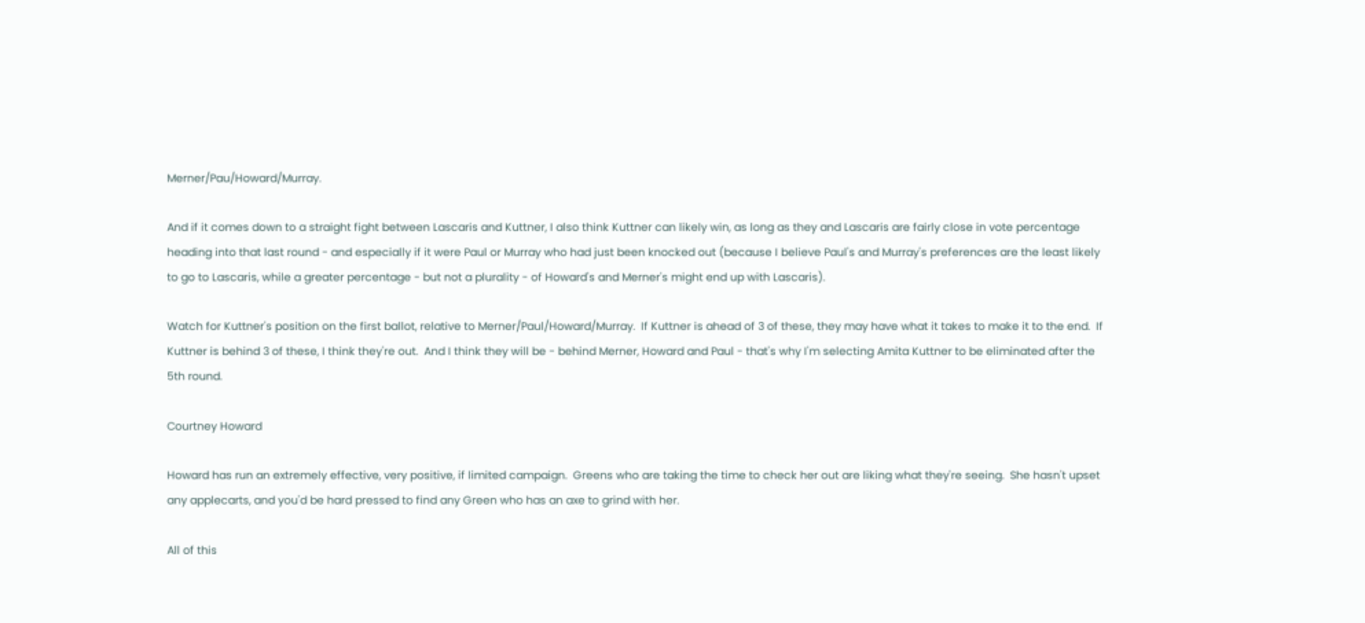Merner/Pau/Howard/Murray.

And if it comes down to a straight fight between Lascaris and Kuttner, I also think Kuttner can likely win, as long as they and Lascaris are fairly close in vote percentage heading into that last round - and especially if it were Paul or Murray who had just been knocked out (because I believe Paul's and Murray's preferences are the least likely to go to Lascaris, while a greater percentage - but not a plurality - of Howard's and Merner's might end up with Lascaris).

Watch for Kuttner's position on the first ballot, relative to Merner/Paul/Howard/Murray.  If Kuttner is ahead of 3 of these, they may have what it takes to make it to the end.  If Kuttner is behind 3 of these, I think they're out.  And I think they will be - behind Merner, Howard and Paul - that's why I'm selecting Amita Kuttner to be eliminated after the 5th round.

Courtney Howard

Howard has run an extremely effective, very positive, if limited campaign.  Greens who are taking the time to check her out are liking what they're seeing.  She hasn't upset any applecarts, and you'd be hard pressed to find any Green who has an axe to grind with her.

All of this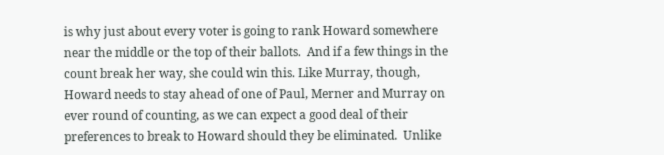is why just about every voter is going to rank Howard somewhere near the middle or the top of their ballots.  And if a few things in the count break her way, she could win this. Like Murray, though, Howard needs to stay ahead of one of Paul, Merner and Murray on ever round of counting, as we can expect a good deal of their preferences to break to Howard should they be eliminated.  Unlike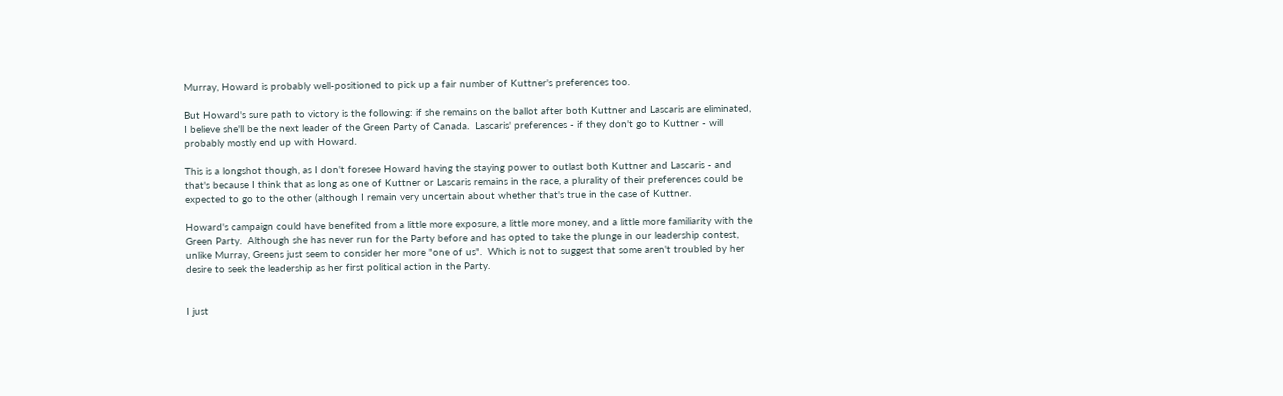Murray, Howard is probably well-positioned to pick up a fair number of Kuttner's preferences too.

But Howard's sure path to victory is the following: if she remains on the ballot after both Kuttner and Lascaris are eliminated, I believe she'll be the next leader of the Green Party of Canada.  Lascaris' preferences - if they don't go to Kuttner - will probably mostly end up with Howard.

This is a longshot though, as I don't foresee Howard having the staying power to outlast both Kuttner and Lascaris - and that's because I think that as long as one of Kuttner or Lascaris remains in the race, a plurality of their preferences could be expected to go to the other (although I remain very uncertain about whether that's true in the case of Kuttner.

Howard's campaign could have benefited from a little more exposure, a little more money, and a little more familiarity with the Green Party.  Although she has never run for the Party before and has opted to take the plunge in our leadership contest, unlike Murray, Greens just seem to consider her more "one of us".  Which is not to suggest that some aren't troubled by her desire to seek the leadership as her first political action in the Party.


I just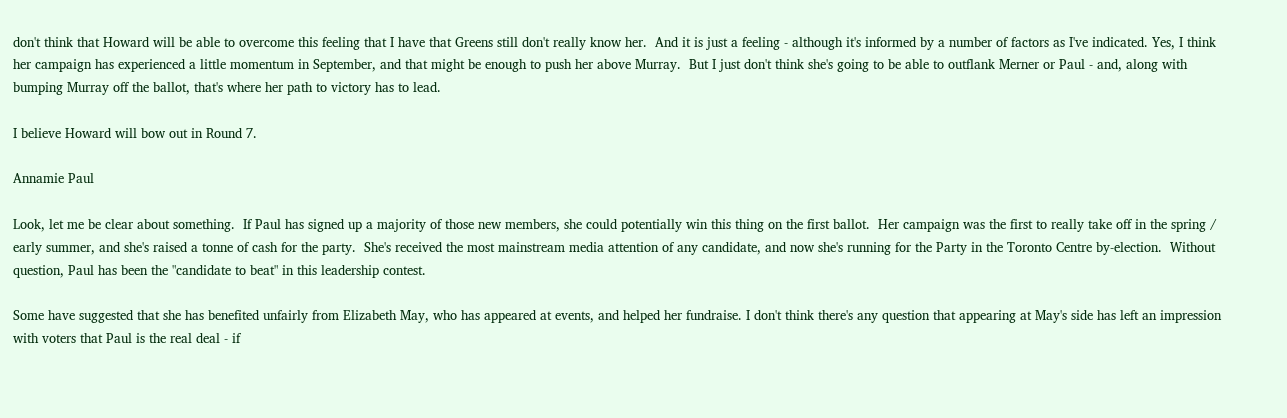don't think that Howard will be able to overcome this feeling that I have that Greens still don't really know her.  And it is just a feeling - although it's informed by a number of factors as I've indicated. Yes, I think her campaign has experienced a little momentum in September, and that might be enough to push her above Murray.  But I just don't think she's going to be able to outflank Merner or Paul - and, along with bumping Murray off the ballot, that's where her path to victory has to lead.

I believe Howard will bow out in Round 7.

Annamie Paul

Look, let me be clear about something.  If Paul has signed up a majority of those new members, she could potentially win this thing on the first ballot.  Her campaign was the first to really take off in the spring / early summer, and she's raised a tonne of cash for the party.  She's received the most mainstream media attention of any candidate, and now she's running for the Party in the Toronto Centre by-election.  Without question, Paul has been the "candidate to beat" in this leadership contest.

Some have suggested that she has benefited unfairly from Elizabeth May, who has appeared at events, and helped her fundraise. I don't think there's any question that appearing at May's side has left an impression with voters that Paul is the real deal - if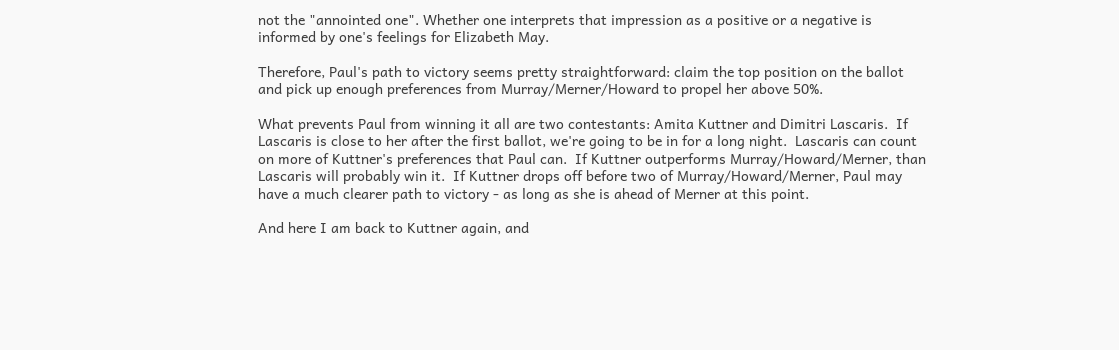not the "annointed one". Whether one interprets that impression as a positive or a negative is informed by one's feelings for Elizabeth May.

Therefore, Paul's path to victory seems pretty straightforward: claim the top position on the ballot and pick up enough preferences from Murray/Merner/Howard to propel her above 50%.

What prevents Paul from winning it all are two contestants: Amita Kuttner and Dimitri Lascaris.  If Lascaris is close to her after the first ballot, we're going to be in for a long night.  Lascaris can count on more of Kuttner's preferences that Paul can.  If Kuttner outperforms Murray/Howard/Merner, than Lascaris will probably win it.  If Kuttner drops off before two of Murray/Howard/Merner, Paul may have a much clearer path to victory - as long as she is ahead of Merner at this point.

And here I am back to Kuttner again, and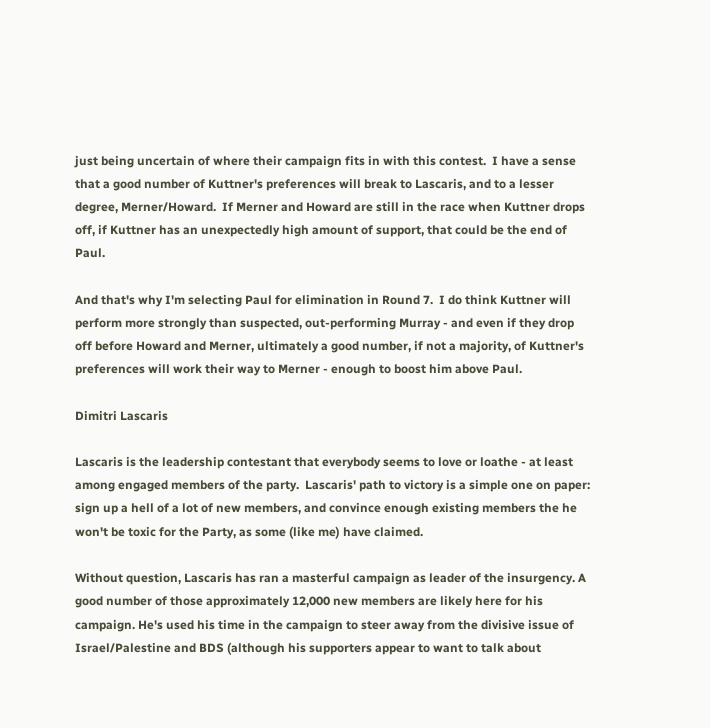just being uncertain of where their campaign fits in with this contest.  I have a sense that a good number of Kuttner's preferences will break to Lascaris, and to a lesser degree, Merner/Howard.  If Merner and Howard are still in the race when Kuttner drops off, if Kuttner has an unexpectedly high amount of support, that could be the end of Paul.

And that's why I'm selecting Paul for elimination in Round 7.  I do think Kuttner will perform more strongly than suspected, out-performing Murray - and even if they drop off before Howard and Merner, ultimately a good number, if not a majority, of Kuttner's preferences will work their way to Merner - enough to boost him above Paul.

Dimitri Lascaris

Lascaris is the leadership contestant that everybody seems to love or loathe - at least among engaged members of the party.  Lascaris' path to victory is a simple one on paper: sign up a hell of a lot of new members, and convince enough existing members the he won't be toxic for the Party, as some (like me) have claimed.

Without question, Lascaris has ran a masterful campaign as leader of the insurgency. A good number of those approximately 12,000 new members are likely here for his campaign. He's used his time in the campaign to steer away from the divisive issue of Israel/Palestine and BDS (although his supporters appear to want to talk about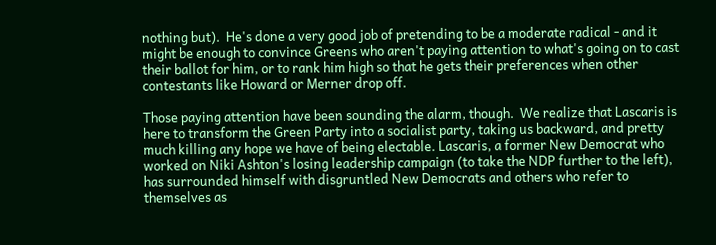nothing but).  He's done a very good job of pretending to be a moderate radical - and it might be enough to convince Greens who aren't paying attention to what's going on to cast their ballot for him, or to rank him high so that he gets their preferences when other contestants like Howard or Merner drop off.

Those paying attention have been sounding the alarm, though.  We realize that Lascaris is here to transform the Green Party into a socialist party, taking us backward, and pretty much killing any hope we have of being electable. Lascaris, a former New Democrat who worked on Niki Ashton's losing leadership campaign (to take the NDP further to the left), has surrounded himself with disgruntled New Democrats and others who refer to themselves as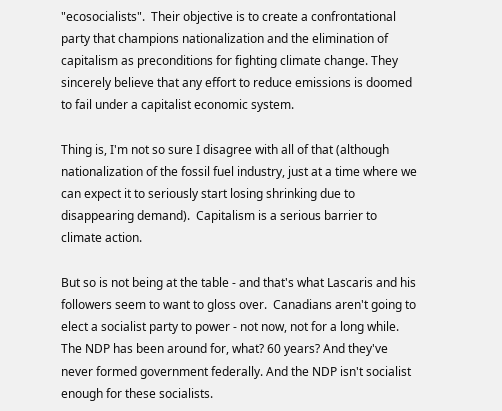"ecosocialists".  Their objective is to create a confrontational party that champions nationalization and the elimination of capitalism as preconditions for fighting climate change. They sincerely believe that any effort to reduce emissions is doomed to fail under a capitalist economic system.

Thing is, I'm not so sure I disagree with all of that (although nationalization of the fossil fuel industry, just at a time where we can expect it to seriously start losing shrinking due to disappearing demand).  Capitalism is a serious barrier to climate action.

But so is not being at the table - and that's what Lascaris and his followers seem to want to gloss over.  Canadians aren't going to elect a socialist party to power - not now, not for a long while. The NDP has been around for, what? 60 years? And they've never formed government federally. And the NDP isn't socialist enough for these socialists.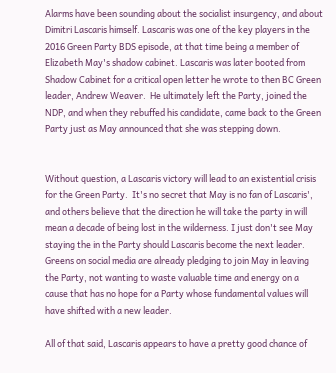Alarms have been sounding about the socialist insurgency, and about Dimitri Lascaris himself. Lascaris was one of the key players in the 2016 Green Party BDS episode, at that time being a member of Elizabeth May's shadow cabinet. Lascaris was later booted from Shadow Cabinet for a critical open letter he wrote to then BC Green leader, Andrew Weaver.  He ultimately left the Party, joined the NDP, and when they rebuffed his candidate, came back to the Green Party just as May announced that she was stepping down.


Without question, a Lascaris victory will lead to an existential crisis for the Green Party.  It's no secret that May is no fan of Lascaris', and others believe that the direction he will take the party in will mean a decade of being lost in the wilderness. I just don't see May staying the in the Party should Lascaris become the next leader.  Greens on social media are already pledging to join May in leaving the Party, not wanting to waste valuable time and energy on a cause that has no hope for a Party whose fundamental values will have shifted with a new leader.

All of that said, Lascaris appears to have a pretty good chance of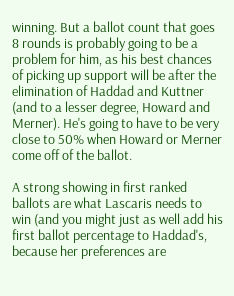winning. But a ballot count that goes 8 rounds is probably going to be a problem for him, as his best chances of picking up support will be after the elimination of Haddad and Kuttner (and to a lesser degree, Howard and Merner). He's going to have to be very close to 50% when Howard or Merner come off of the ballot.

A strong showing in first ranked ballots are what Lascaris needs to win (and you might just as well add his first ballot percentage to Haddad's, because her preferences are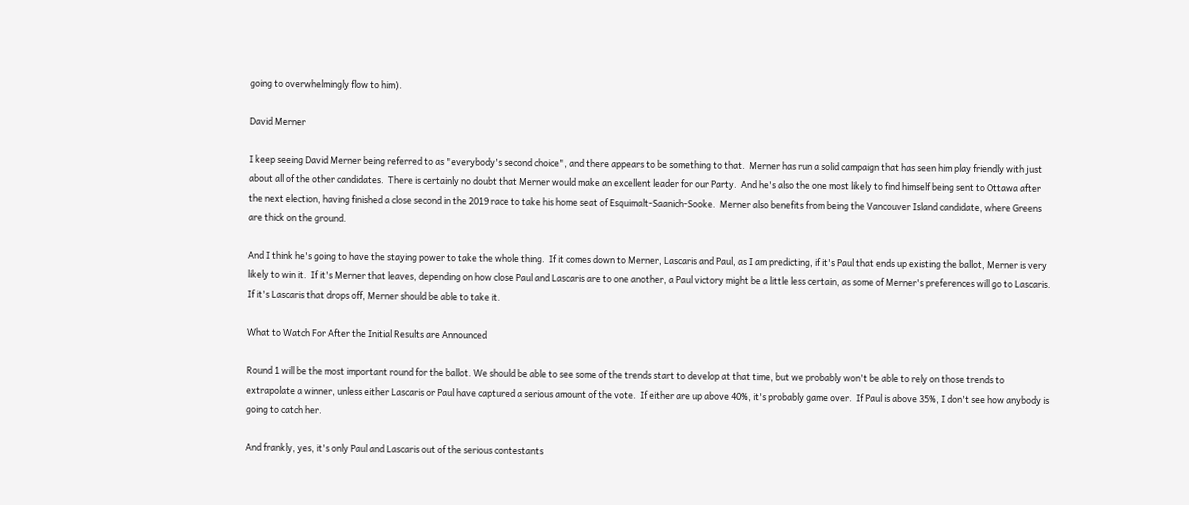going to overwhelmingly flow to him).

David Merner

I keep seeing David Merner being referred to as "everybody's second choice", and there appears to be something to that.  Merner has run a solid campaign that has seen him play friendly with just about all of the other candidates.  There is certainly no doubt that Merner would make an excellent leader for our Party.  And he's also the one most likely to find himself being sent to Ottawa after the next election, having finished a close second in the 2019 race to take his home seat of Esquimalt-Saanich-Sooke.  Merner also benefits from being the Vancouver Island candidate, where Greens are thick on the ground.

And I think he's going to have the staying power to take the whole thing.  If it comes down to Merner, Lascaris and Paul, as I am predicting, if it's Paul that ends up existing the ballot, Merner is very likely to win it.  If it's Merner that leaves, depending on how close Paul and Lascaris are to one another, a Paul victory might be a little less certain, as some of Merner's preferences will go to Lascaris. If it's Lascaris that drops off, Merner should be able to take it.

What to Watch For After the Initial Results are Announced

Round 1 will be the most important round for the ballot. We should be able to see some of the trends start to develop at that time, but we probably won't be able to rely on those trends to extrapolate a winner, unless either Lascaris or Paul have captured a serious amount of the vote.  If either are up above 40%, it's probably game over.  If Paul is above 35%, I don't see how anybody is going to catch her.

And frankly, yes, it's only Paul and Lascaris out of the serious contestants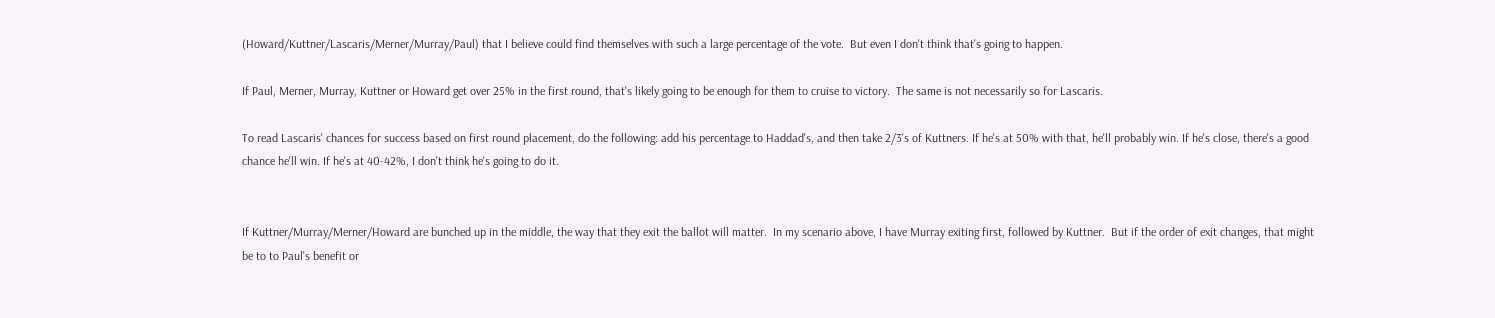(Howard/Kuttner/Lascaris/Merner/Murray/Paul) that I believe could find themselves with such a large percentage of the vote.  But even I don't think that's going to happen.

If Paul, Merner, Murray, Kuttner or Howard get over 25% in the first round, that's likely going to be enough for them to cruise to victory.  The same is not necessarily so for Lascaris.

To read Lascaris' chances for success based on first round placement, do the following: add his percentage to Haddad's, and then take 2/3's of Kuttners. If he's at 50% with that, he'll probably win. If he's close, there's a good chance he'll win. If he's at 40-42%, I don't think he's going to do it.


If Kuttner/Murray/Merner/Howard are bunched up in the middle, the way that they exit the ballot will matter.  In my scenario above, I have Murray exiting first, followed by Kuttner.  But if the order of exit changes, that might be to to Paul's benefit or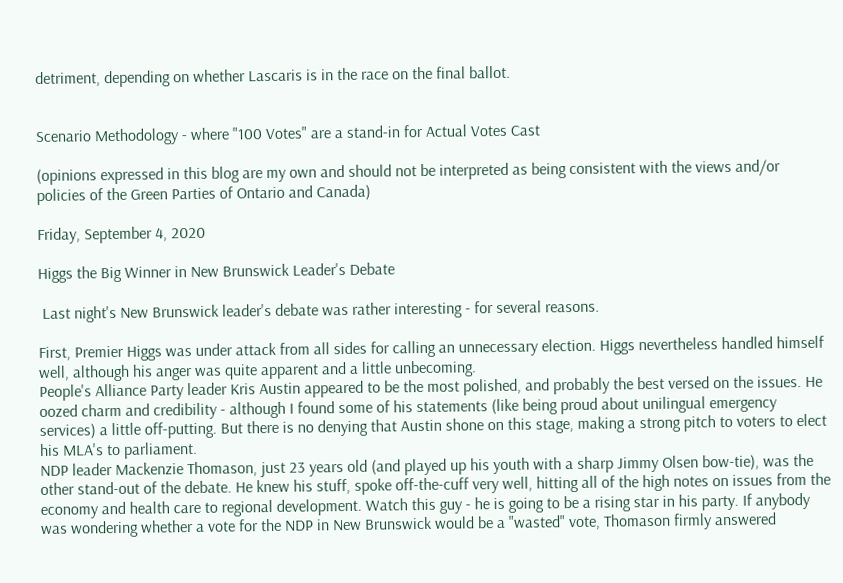detriment, depending on whether Lascaris is in the race on the final ballot.


Scenario Methodology - where "100 Votes" are a stand-in for Actual Votes Cast

(opinions expressed in this blog are my own and should not be interpreted as being consistent with the views and/or policies of the Green Parties of Ontario and Canada)

Friday, September 4, 2020

Higgs the Big Winner in New Brunswick Leader's Debate

 Last night's New Brunswick leader's debate was rather interesting - for several reasons.

First, Premier Higgs was under attack from all sides for calling an unnecessary election. Higgs nevertheless handled himself well, although his anger was quite apparent and a little unbecoming.
People's Alliance Party leader Kris Austin appeared to be the most polished, and probably the best versed on the issues. He oozed charm and credibility - although I found some of his statements (like being proud about unilingual emergency services) a little off-putting. But there is no denying that Austin shone on this stage, making a strong pitch to voters to elect his MLA's to parliament.
NDP leader Mackenzie Thomason, just 23 years old (and played up his youth with a sharp Jimmy Olsen bow-tie), was the other stand-out of the debate. He knew his stuff, spoke off-the-cuff very well, hitting all of the high notes on issues from the economy and health care to regional development. Watch this guy - he is going to be a rising star in his party. If anybody was wondering whether a vote for the NDP in New Brunswick would be a "wasted" vote, Thomason firmly answered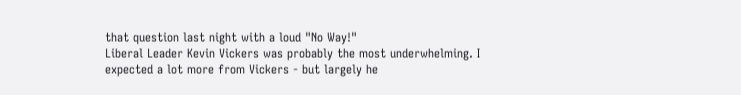that question last night with a loud "No Way!"
Liberal Leader Kevin Vickers was probably the most underwhelming. I expected a lot more from Vickers - but largely he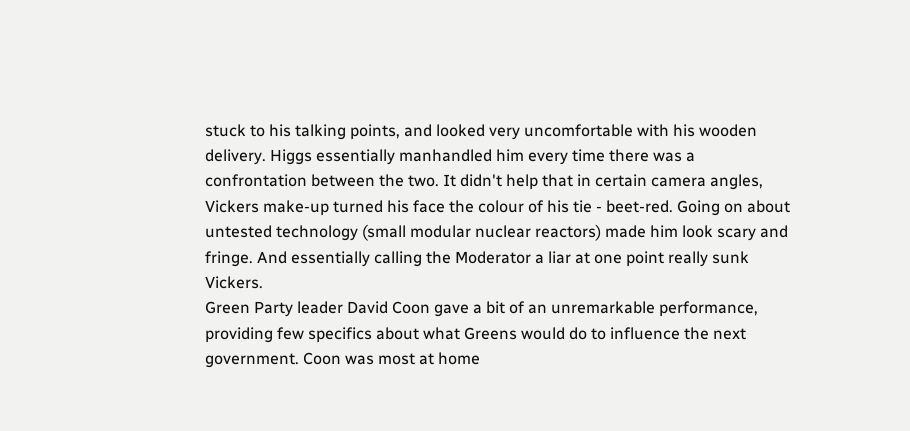stuck to his talking points, and looked very uncomfortable with his wooden delivery. Higgs essentially manhandled him every time there was a confrontation between the two. It didn't help that in certain camera angles, Vickers make-up turned his face the colour of his tie - beet-red. Going on about untested technology (small modular nuclear reactors) made him look scary and fringe. And essentially calling the Moderator a liar at one point really sunk Vickers.
Green Party leader David Coon gave a bit of an unremarkable performance, providing few specifics about what Greens would do to influence the next government. Coon was most at home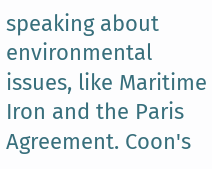speaking about environmental issues, like Maritime Iron and the Paris Agreement. Coon's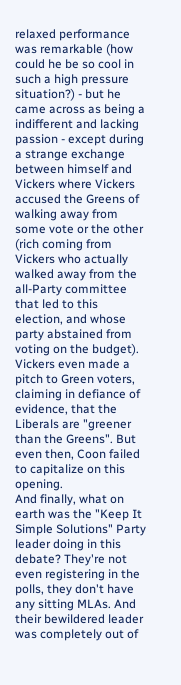relaxed performance was remarkable (how could he be so cool in such a high pressure situation?) - but he came across as being a indifferent and lacking passion - except during a strange exchange between himself and Vickers where Vickers accused the Greens of walking away from some vote or the other (rich coming from Vickers who actually walked away from the all-Party committee that led to this election, and whose party abstained from voting on the budget). Vickers even made a pitch to Green voters, claiming in defiance of evidence, that the Liberals are "greener than the Greens". But even then, Coon failed to capitalize on this opening.
And finally, what on earth was the "Keep It Simple Solutions" Party leader doing in this debate? They're not even registering in the polls, they don't have any sitting MLAs. And their bewildered leader was completely out of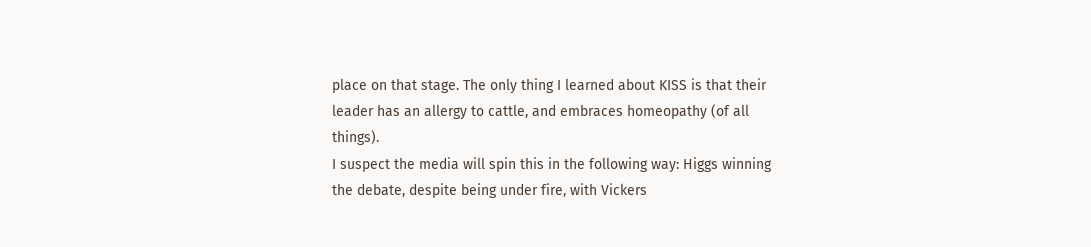place on that stage. The only thing I learned about KISS is that their leader has an allergy to cattle, and embraces homeopathy (of all things).
I suspect the media will spin this in the following way: Higgs winning the debate, despite being under fire, with Vickers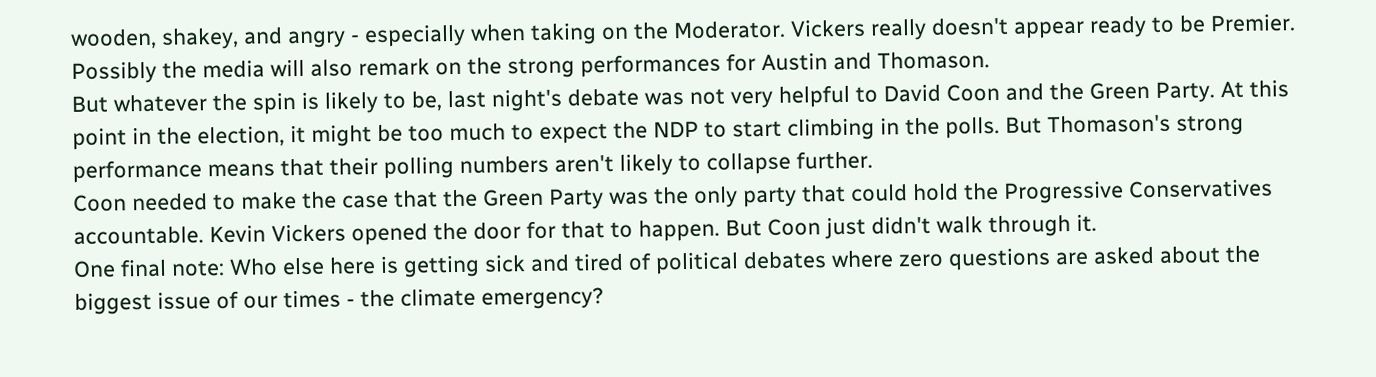wooden, shakey, and angry - especially when taking on the Moderator. Vickers really doesn't appear ready to be Premier. Possibly the media will also remark on the strong performances for Austin and Thomason.
But whatever the spin is likely to be, last night's debate was not very helpful to David Coon and the Green Party. At this point in the election, it might be too much to expect the NDP to start climbing in the polls. But Thomason's strong performance means that their polling numbers aren't likely to collapse further.
Coon needed to make the case that the Green Party was the only party that could hold the Progressive Conservatives accountable. Kevin Vickers opened the door for that to happen. But Coon just didn't walk through it.
One final note: Who else here is getting sick and tired of political debates where zero questions are asked about the biggest issue of our times - the climate emergency?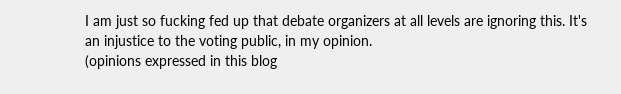I am just so fucking fed up that debate organizers at all levels are ignoring this. It's an injustice to the voting public, in my opinion.
(opinions expressed in this blog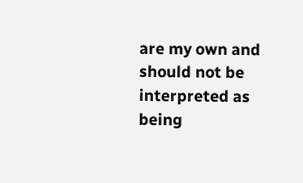are my own and should not be interpreted as being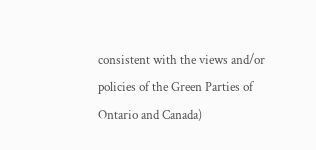consistent with the views and/or policies of the Green Parties of Ontario and Canada)